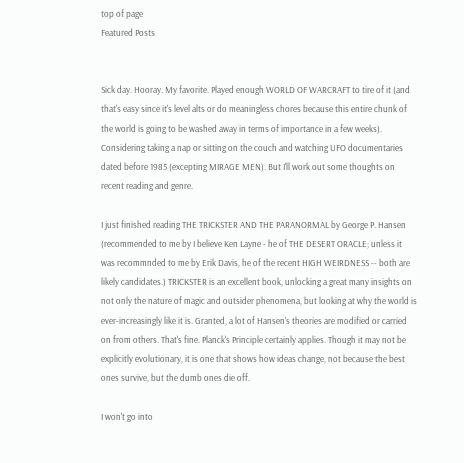top of page
Featured Posts


Sick day. Hooray. My favorite. Played enough WORLD OF WARCRAFT to tire of it (and that's easy since it's level alts or do meaningless chores because this entire chunk of the world is going to be washed away in terms of importance in a few weeks). Considering taking a nap or sitting on the couch and watching UFO documentaries dated before 1985 (excepting MIRAGE MEN). But I'll work out some thoughts on recent reading and genre.

I just finished reading THE TRICKSTER AND THE PARANORMAL by George P. Hansen (recommended to me by I believe Ken Layne - he of THE DESERT ORACLE; unless it was recommnded to me by Erik Davis, he of the recent HIGH WEIRDNESS -- both are likely candidates.) TRICKSTER is an excellent book, unlocking a great many insights on not only the nature of magic and outsider phenomena, but looking at why the world is ever-increasingly like it is. Granted, a lot of Hansen's theories are modified or carried on from others. That's fine. Planck's Principle certainly applies. Though it may not be explicitly evolutionary, it is one that shows how ideas change, not because the best ones survive, but the dumb ones die off.

I won't go into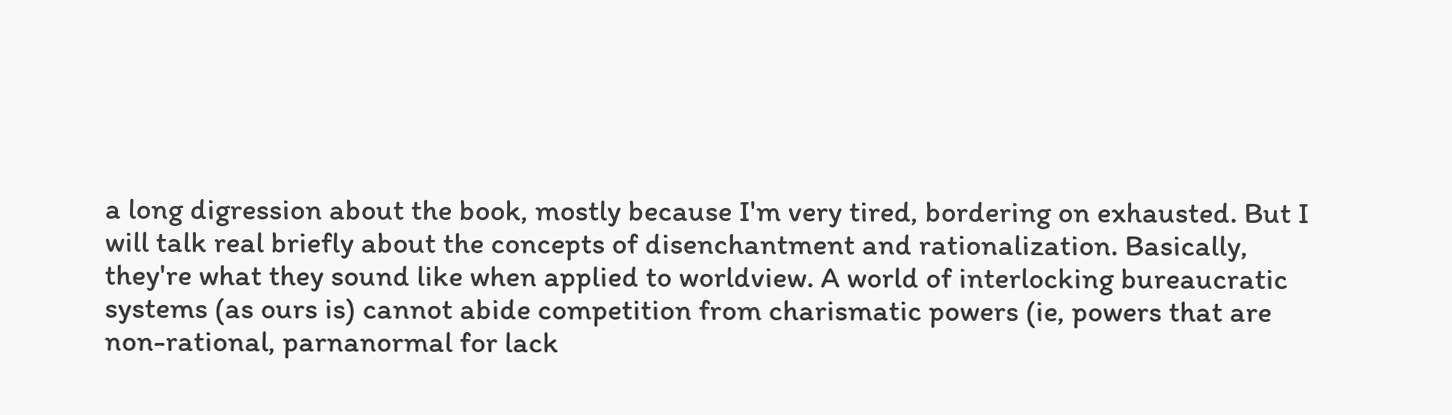a long digression about the book, mostly because I'm very tired, bordering on exhausted. But I will talk real briefly about the concepts of disenchantment and rationalization. Basically, they're what they sound like when applied to worldview. A world of interlocking bureaucratic systems (as ours is) cannot abide competition from charismatic powers (ie, powers that are non-rational, parnanormal for lack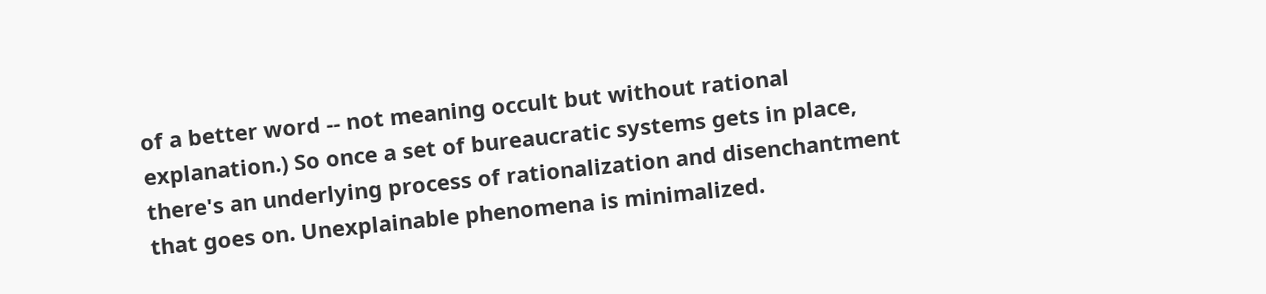of a better word -- not meaning occult but without rational explanation.) So once a set of bureaucratic systems gets in place, there's an underlying process of rationalization and disenchantment that goes on. Unexplainable phenomena is minimalized.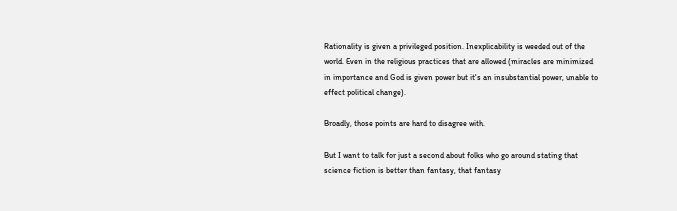Rationality is given a privileged position. Inexplicability is weeded out of the world. Even in the religious practices that are allowed (miracles are minimized in importance and God is given power but it's an insubstantial power, unable to effect political change).

Broadly, those points are hard to disagree with.

But I want to talk for just a second about folks who go around stating that science fiction is better than fantasy, that fantasy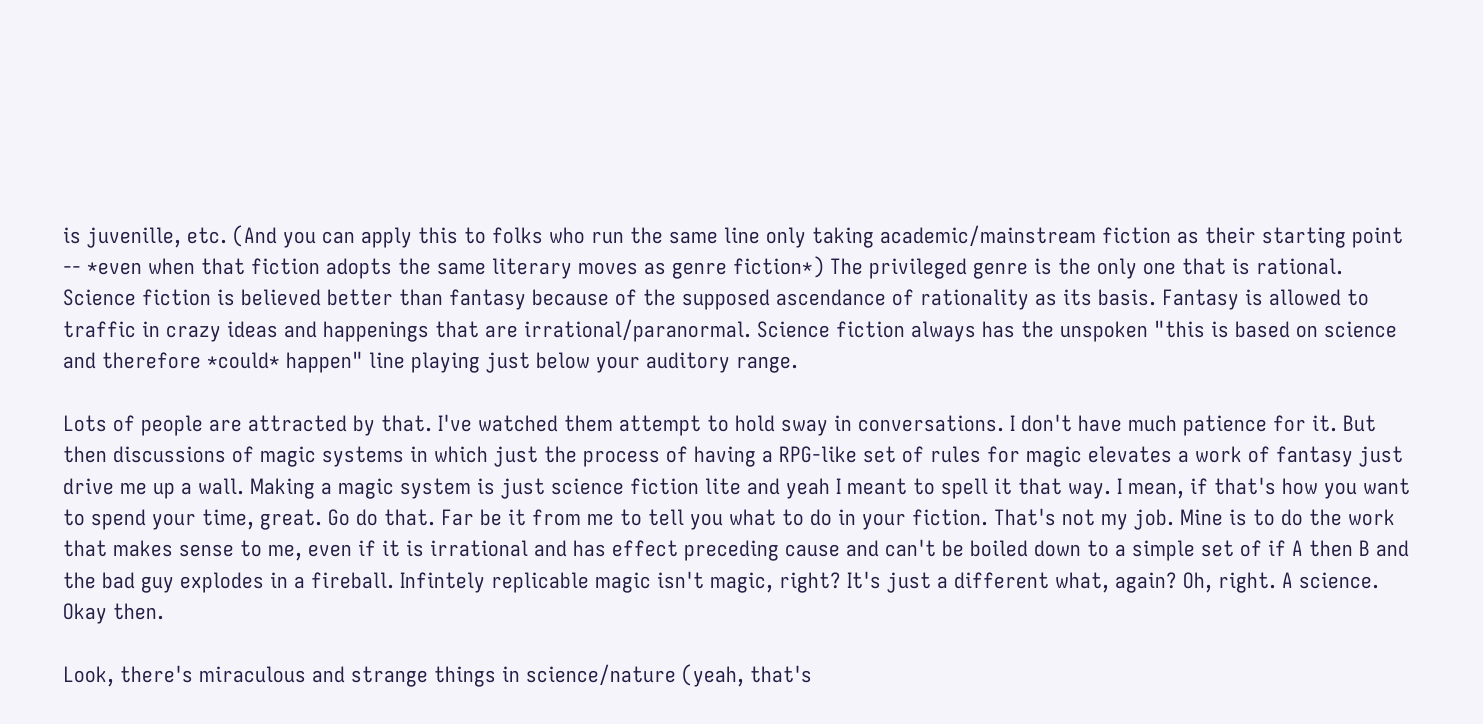is juvenille, etc. (And you can apply this to folks who run the same line only taking academic/mainstream fiction as their starting point -- *even when that fiction adopts the same literary moves as genre fiction*) The privileged genre is the only one that is rational. Science fiction is believed better than fantasy because of the supposed ascendance of rationality as its basis. Fantasy is allowed to traffic in crazy ideas and happenings that are irrational/paranormal. Science fiction always has the unspoken "this is based on science and therefore *could* happen" line playing just below your auditory range.

Lots of people are attracted by that. I've watched them attempt to hold sway in conversations. I don't have much patience for it. But then discussions of magic systems in which just the process of having a RPG-like set of rules for magic elevates a work of fantasy just drive me up a wall. Making a magic system is just science fiction lite and yeah I meant to spell it that way. I mean, if that's how you want to spend your time, great. Go do that. Far be it from me to tell you what to do in your fiction. That's not my job. Mine is to do the work that makes sense to me, even if it is irrational and has effect preceding cause and can't be boiled down to a simple set of if A then B and the bad guy explodes in a fireball. Infintely replicable magic isn't magic, right? It's just a different what, again? Oh, right. A science. Okay then.

Look, there's miraculous and strange things in science/nature (yeah, that's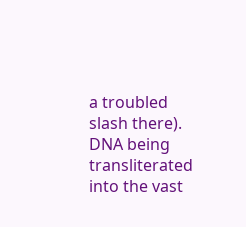a troubled slash there). DNA being transliterated into the vast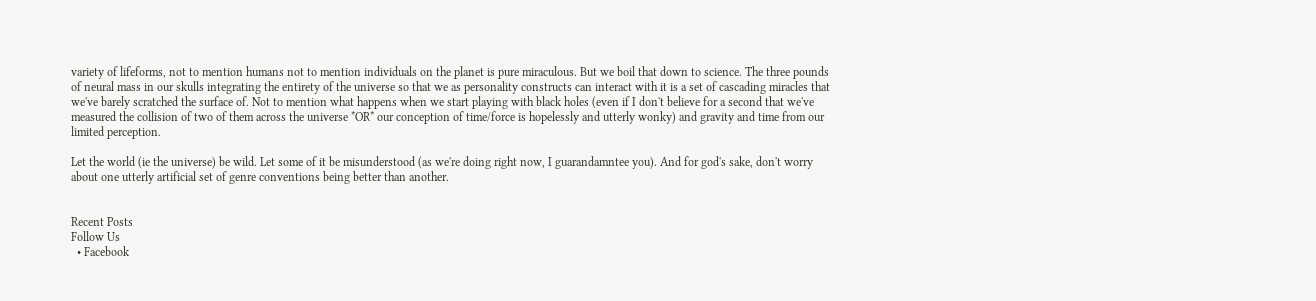variety of lifeforms, not to mention humans not to mention individuals on the planet is pure miraculous. But we boil that down to science. The three pounds of neural mass in our skulls integrating the entirety of the universe so that we as personality constructs can interact with it is a set of cascading miracles that we've barely scratched the surface of. Not to mention what happens when we start playing with black holes (even if I don't believe for a second that we've measured the collision of two of them across the universe *OR* our conception of time/force is hopelessly and utterly wonky) and gravity and time from our limited perception.

Let the world (ie the universe) be wild. Let some of it be misunderstood (as we're doing right now, I guarandamntee you). And for god's sake, don't worry about one utterly artificial set of genre conventions being better than another.


Recent Posts
Follow Us
  • Facebook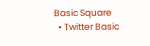Basic Square
  • Twitter Basic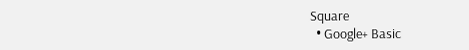Square
  • Google+ Basic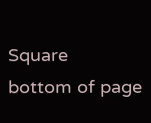Square
bottom of page